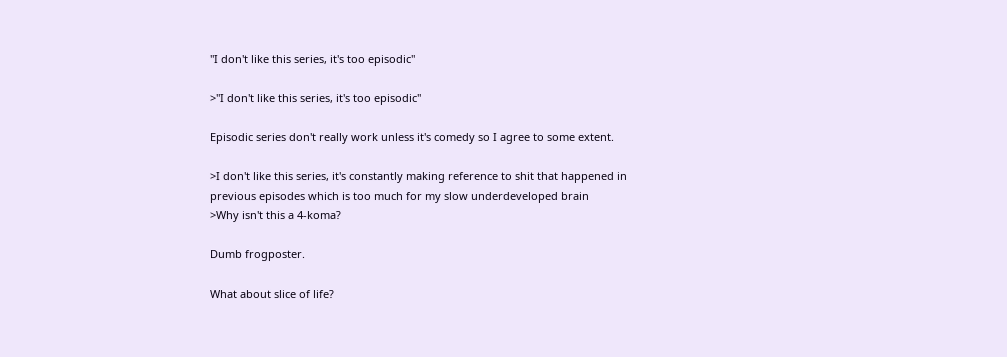"I don't like this series, it's too episodic"

>"I don't like this series, it's too episodic"

Episodic series don't really work unless it's comedy so I agree to some extent.

>I don't like this series, it's constantly making reference to shit that happened in previous episodes which is too much for my slow underdeveloped brain
>Why isn't this a 4-koma?

Dumb frogposter.

What about slice of life?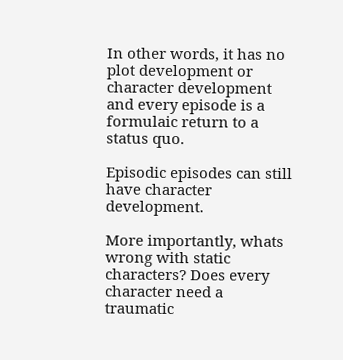In other words, it has no plot development or character development and every episode is a formulaic return to a status quo.

Episodic episodes can still have character development.

More importantly, whats wrong with static characters? Does every character need a traumatic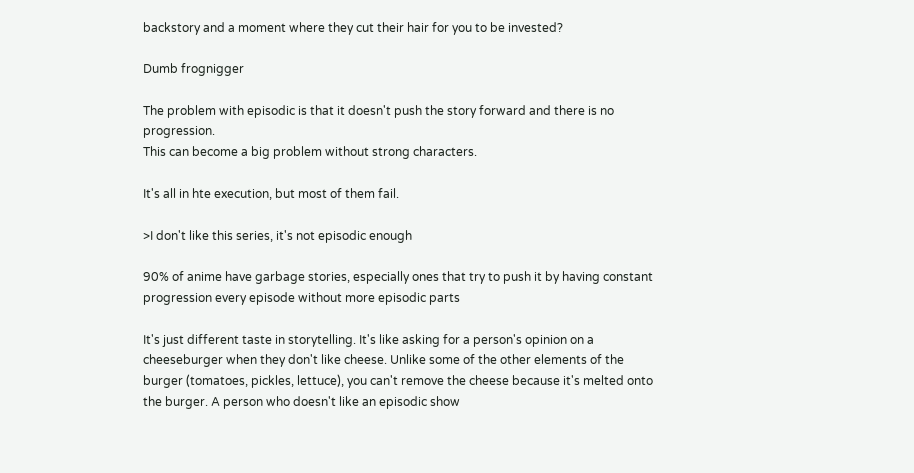backstory and a moment where they cut their hair for you to be invested?

Dumb frognigger

The problem with episodic is that it doesn't push the story forward and there is no progression.
This can become a big problem without strong characters.

It's all in hte execution, but most of them fail.

>I don't like this series, it's not episodic enough

90% of anime have garbage stories, especially ones that try to push it by having constant progression every episode without more episodic parts

It's just different taste in storytelling. It's like asking for a person's opinion on a cheeseburger when they don't like cheese. Unlike some of the other elements of the burger (tomatoes, pickles, lettuce), you can't remove the cheese because it's melted onto the burger. A person who doesn't like an episodic show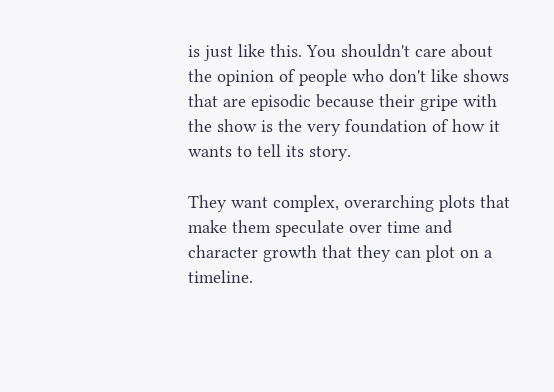is just like this. You shouldn't care about the opinion of people who don't like shows that are episodic because their gripe with the show is the very foundation of how it wants to tell its story.

They want complex, overarching plots that make them speculate over time and character growth that they can plot on a timeline.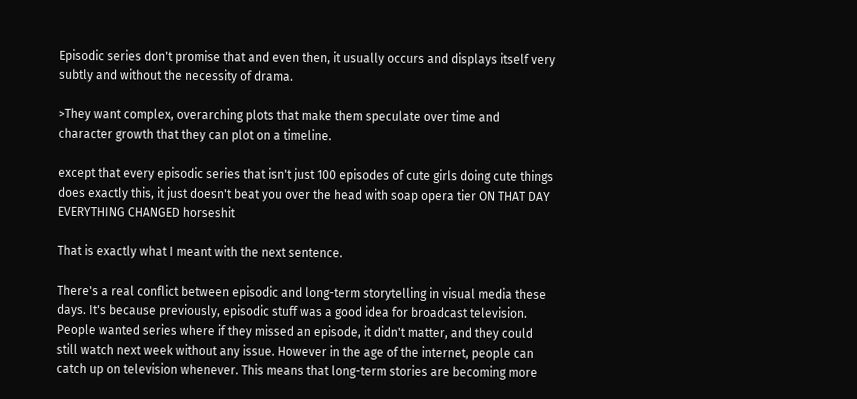Episodic series don't promise that and even then, it usually occurs and displays itself very subtly and without the necessity of drama.

>They want complex, overarching plots that make them speculate over time and character growth that they can plot on a timeline.

except that every episodic series that isn't just 100 episodes of cute girls doing cute things does exactly this, it just doesn't beat you over the head with soap opera tier ON THAT DAY EVERYTHING CHANGED horseshit

That is exactly what I meant with the next sentence.

There's a real conflict between episodic and long-term storytelling in visual media these days. It's because previously, episodic stuff was a good idea for broadcast television. People wanted series where if they missed an episode, it didn't matter, and they could still watch next week without any issue. However in the age of the internet, people can catch up on television whenever. This means that long-term stories are becoming more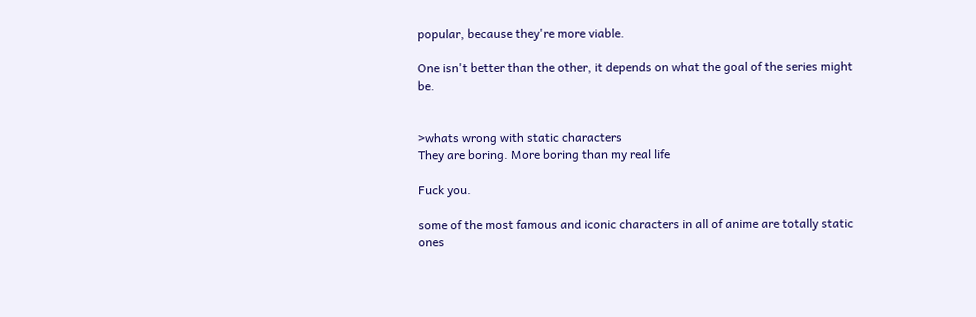popular, because they're more viable.

One isn't better than the other, it depends on what the goal of the series might be.


>whats wrong with static characters
They are boring. More boring than my real life

Fuck you.

some of the most famous and iconic characters in all of anime are totally static ones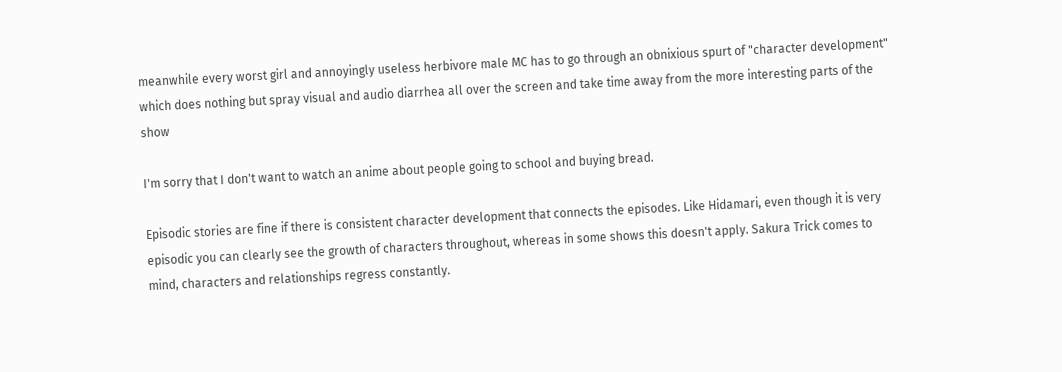meanwhile every worst girl and annoyingly useless herbivore male MC has to go through an obnixious spurt of "character development" which does nothing but spray visual and audio diarrhea all over the screen and take time away from the more interesting parts of the show

I'm sorry that I don't want to watch an anime about people going to school and buying bread.

Episodic stories are fine if there is consistent character development that connects the episodes. Like Hidamari, even though it is very episodic you can clearly see the growth of characters throughout, whereas in some shows this doesn't apply. Sakura Trick comes to mind, characters and relationships regress constantly.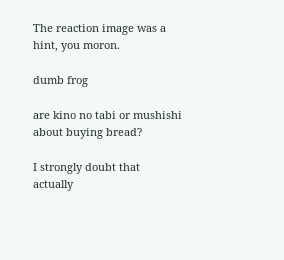The reaction image was a hint, you moron.

dumb frog

are kino no tabi or mushishi about buying bread?

I strongly doubt that actually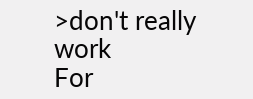>don't really work
For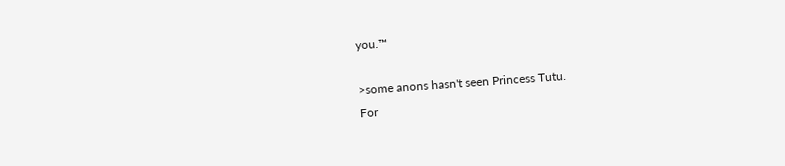you.™

>some anons hasn't seen Princess Tutu.
For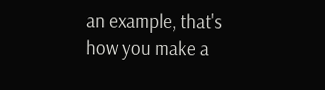an example, that's how you make a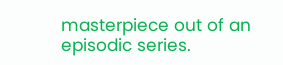masterpiece out of an episodic series.